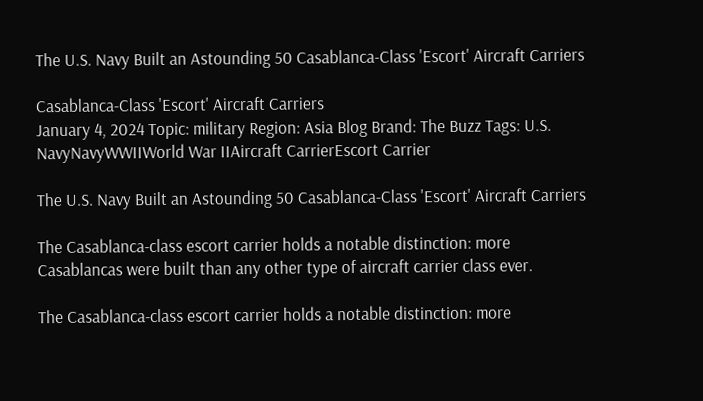The U.S. Navy Built an Astounding 50 Casablanca-Class 'Escort' Aircraft Carriers

Casablanca-Class 'Escort' Aircraft Carriers
January 4, 2024 Topic: military Region: Asia Blog Brand: The Buzz Tags: U.S. NavyNavyWWIIWorld War IIAircraft CarrierEscort Carrier

The U.S. Navy Built an Astounding 50 Casablanca-Class 'Escort' Aircraft Carriers

The Casablanca-class escort carrier holds a notable distinction: more Casablancas were built than any other type of aircraft carrier class ever.

The Casablanca-class escort carrier holds a notable distinction: more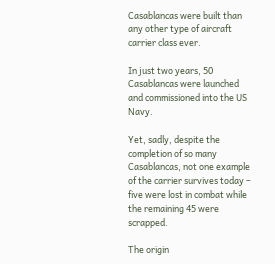Casablancas were built than any other type of aircraft carrier class ever.

In just two years, 50 Casablancas were launched and commissioned into the US Navy.

Yet, sadly, despite the completion of so many Casablancas, not one example of the carrier survives today – five were lost in combat while the remaining 45 were scrapped.

The origin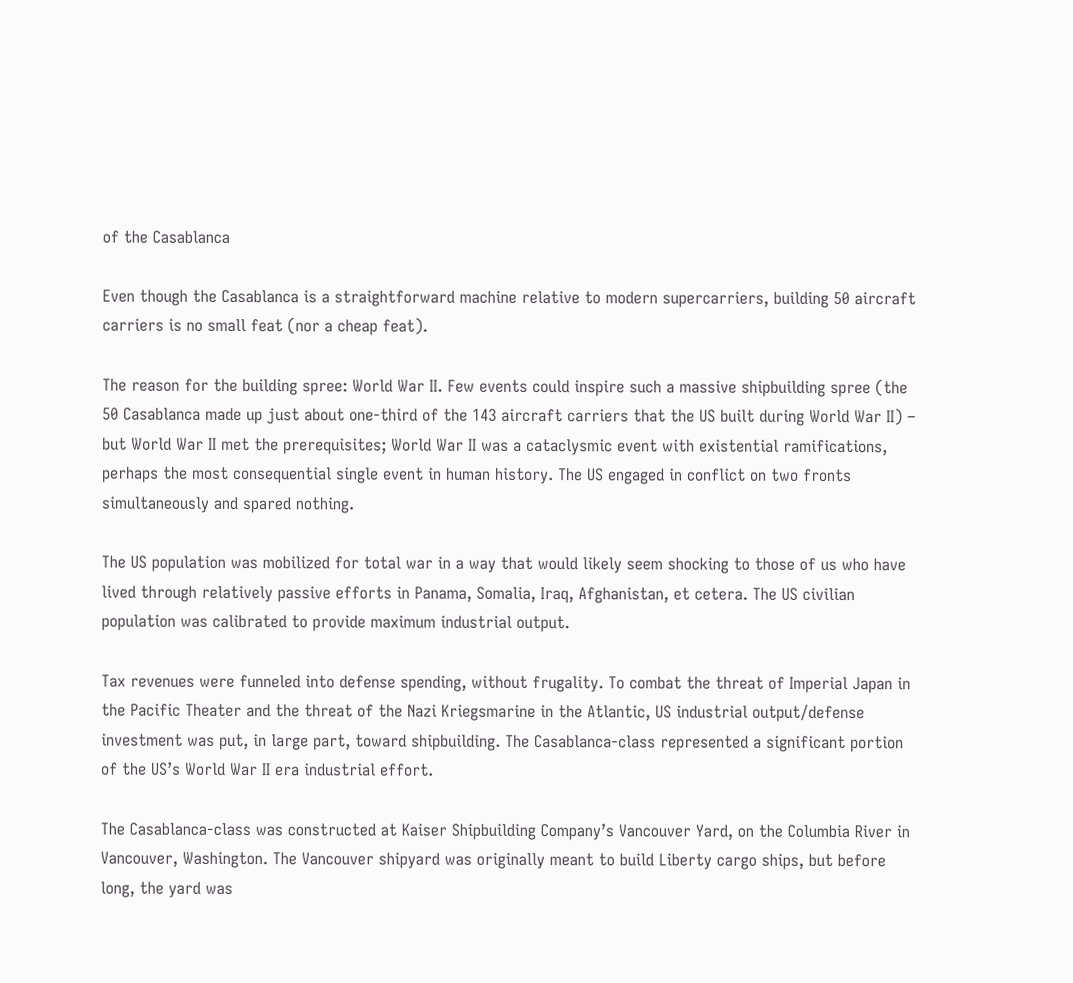of the Casablanca

Even though the Casablanca is a straightforward machine relative to modern supercarriers, building 50 aircraft carriers is no small feat (nor a cheap feat).

The reason for the building spree: World War II. Few events could inspire such a massive shipbuilding spree (the 50 Casablanca made up just about one-third of the 143 aircraft carriers that the US built during World War II) – but World War II met the prerequisites; World War II was a cataclysmic event with existential ramifications, perhaps the most consequential single event in human history. The US engaged in conflict on two fronts simultaneously and spared nothing.

The US population was mobilized for total war in a way that would likely seem shocking to those of us who have lived through relatively passive efforts in Panama, Somalia, Iraq, Afghanistan, et cetera. The US civilian population was calibrated to provide maximum industrial output.

Tax revenues were funneled into defense spending, without frugality. To combat the threat of Imperial Japan in the Pacific Theater and the threat of the Nazi Kriegsmarine in the Atlantic, US industrial output/defense investment was put, in large part, toward shipbuilding. The Casablanca-class represented a significant portion of the US’s World War II era industrial effort.

The Casablanca-class was constructed at Kaiser Shipbuilding Company’s Vancouver Yard, on the Columbia River in Vancouver, Washington. The Vancouver shipyard was originally meant to build Liberty cargo ships, but before long, the yard was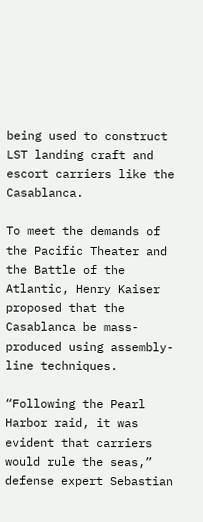being used to construct LST landing craft and escort carriers like the Casablanca.

To meet the demands of the Pacific Theater and the Battle of the Atlantic, Henry Kaiser proposed that the Casablanca be mass-produced using assembly-line techniques.

“Following the Pearl Harbor raid, it was evident that carriers would rule the seas,” defense expert Sebastian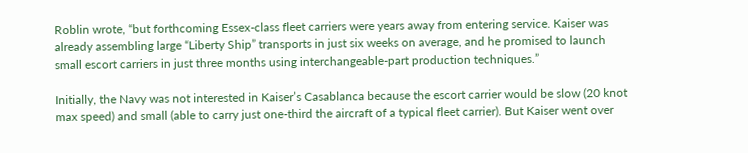Roblin wrote, “but forthcoming Essex-class fleet carriers were years away from entering service. Kaiser was already assembling large “Liberty Ship” transports in just six weeks on average, and he promised to launch small escort carriers in just three months using interchangeable-part production techniques.”

Initially, the Navy was not interested in Kaiser’s Casablanca because the escort carrier would be slow (20 knot max speed) and small (able to carry just one-third the aircraft of a typical fleet carrier). But Kaiser went over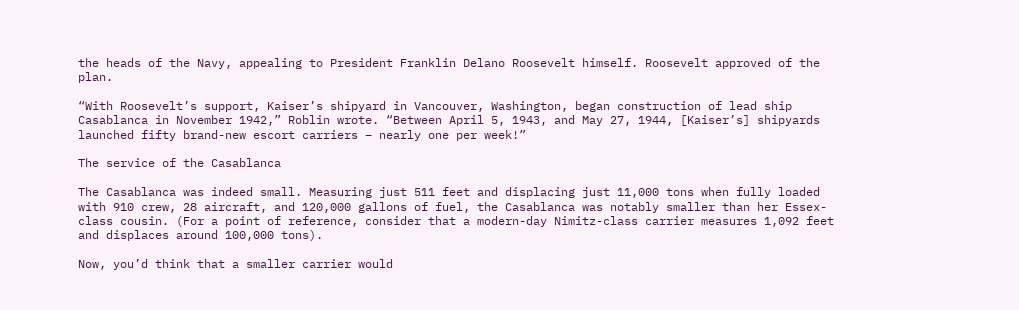the heads of the Navy, appealing to President Franklin Delano Roosevelt himself. Roosevelt approved of the plan.

“With Roosevelt’s support, Kaiser’s shipyard in Vancouver, Washington, began construction of lead ship Casablanca in November 1942,” Roblin wrote. “Between April 5, 1943, and May 27, 1944, [Kaiser’s] shipyards launched fifty brand-new escort carriers – nearly one per week!”

The service of the Casablanca

The Casablanca was indeed small. Measuring just 511 feet and displacing just 11,000 tons when fully loaded with 910 crew, 28 aircraft, and 120,000 gallons of fuel, the Casablanca was notably smaller than her Essex-class cousin. (For a point of reference, consider that a modern-day Nimitz-class carrier measures 1,092 feet and displaces around 100,000 tons).

Now, you’d think that a smaller carrier would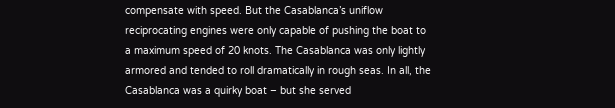compensate with speed. But the Casablanca’s uniflow reciprocating engines were only capable of pushing the boat to a maximum speed of 20 knots. The Casablanca was only lightly armored and tended to roll dramatically in rough seas. In all, the Casablanca was a quirky boat – but she served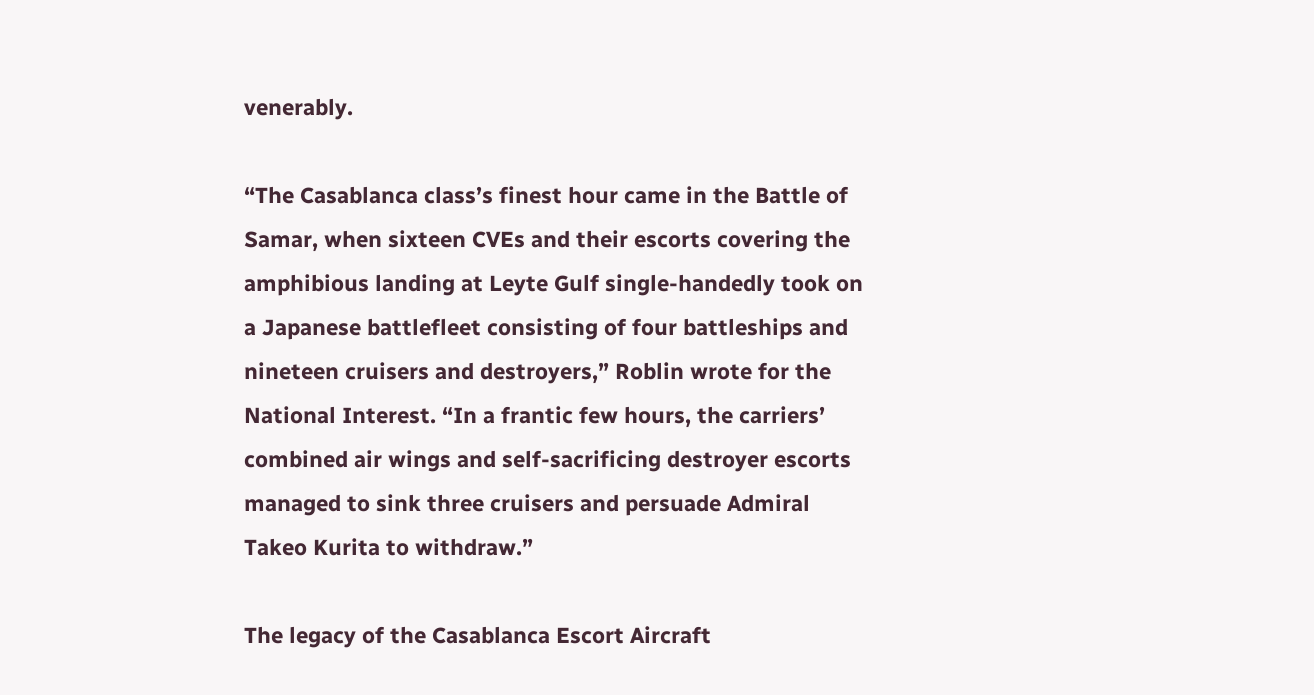venerably.

“The Casablanca class’s finest hour came in the Battle of Samar, when sixteen CVEs and their escorts covering the amphibious landing at Leyte Gulf single-handedly took on a Japanese battlefleet consisting of four battleships and nineteen cruisers and destroyers,” Roblin wrote for the National Interest. “In a frantic few hours, the carriers’ combined air wings and self-sacrificing destroyer escorts managed to sink three cruisers and persuade Admiral Takeo Kurita to withdraw.”

The legacy of the Casablanca Escort Aircraft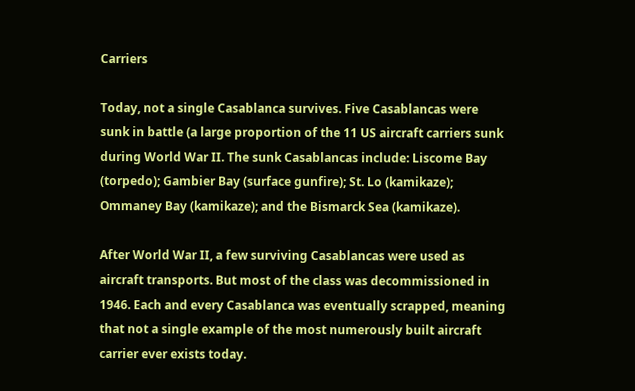Carriers

Today, not a single Casablanca survives. Five Casablancas were sunk in battle (a large proportion of the 11 US aircraft carriers sunk during World War II. The sunk Casablancas include: Liscome Bay (torpedo); Gambier Bay (surface gunfire); St. Lo (kamikaze); Ommaney Bay (kamikaze); and the Bismarck Sea (kamikaze).

After World War II, a few surviving Casablancas were used as aircraft transports. But most of the class was decommissioned in 1946. Each and every Casablanca was eventually scrapped, meaning that not a single example of the most numerously built aircraft carrier ever exists today.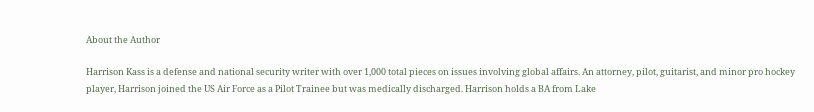About the Author

Harrison Kass is a defense and national security writer with over 1,000 total pieces on issues involving global affairs. An attorney, pilot, guitarist, and minor pro hockey player, Harrison joined the US Air Force as a Pilot Trainee but was medically discharged. Harrison holds a BA from Lake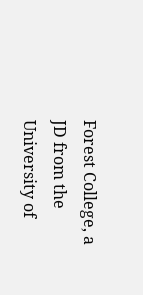Forest College, a JD from the University of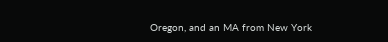Oregon, and an MA from New York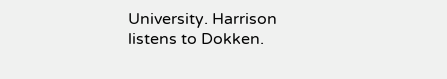University. Harrison listens to Dokken.